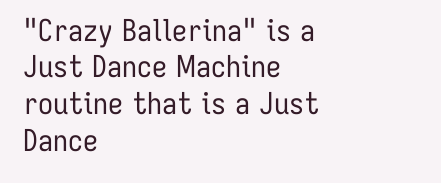"Crazy Ballerina" is a Just Dance Machine routine that is a Just Dance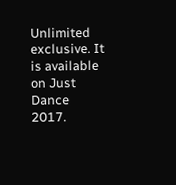Unlimited exclusive. It is available on Just Dance 2017.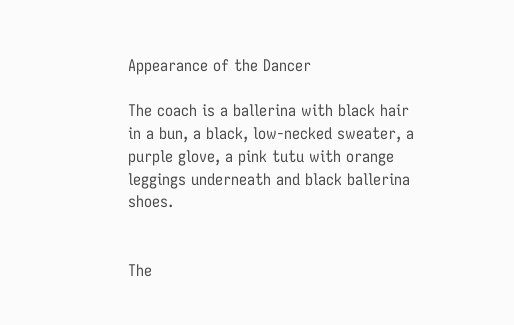Appearance of the Dancer

The coach is a ballerina with black hair in a bun, a black, low-necked sweater, a purple glove, a pink tutu with orange leggings underneath and black ballerina shoes.


The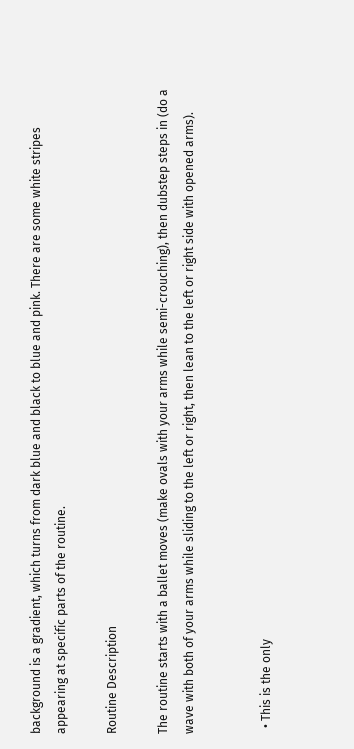background is a gradient, which turns from dark blue and black to blue and pink. There are some white stripes appearing at specific parts of the routine.

Routine Description

The routine starts with a ballet moves (make ovals with your arms while semi-crouching), then dubstep steps in (do a wave with both of your arms while sliding to the left or right, then lean to the left or right side with opened arms).


  • This is the only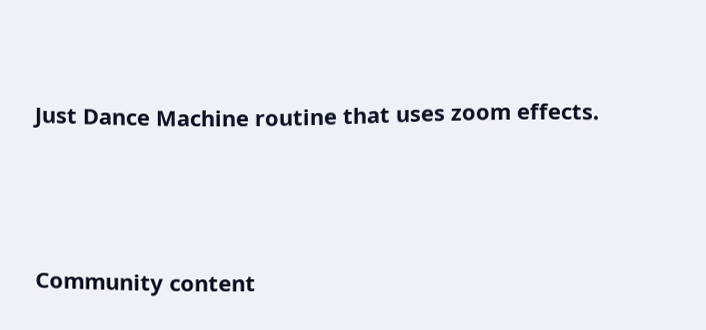Just Dance Machine routine that uses zoom effects.




Community content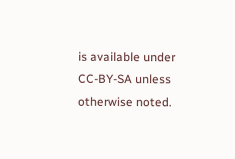is available under CC-BY-SA unless otherwise noted.